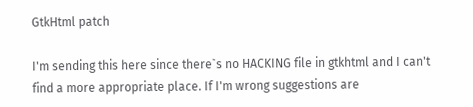GtkHtml patch

I'm sending this here since there`s no HACKING file in gtkhtml and I can't
find a more appropriate place. If I'm wrong suggestions are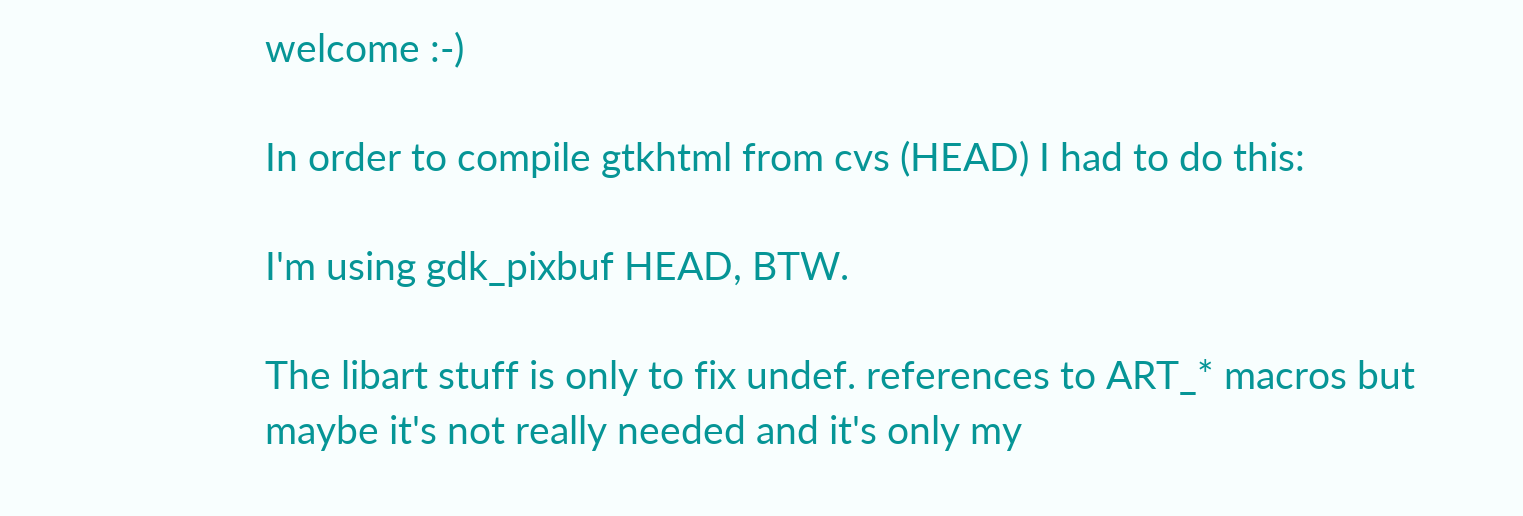welcome :-)

In order to compile gtkhtml from cvs (HEAD) I had to do this:

I'm using gdk_pixbuf HEAD, BTW.

The libart stuff is only to fix undef. references to ART_* macros but
maybe it's not really needed and it's only my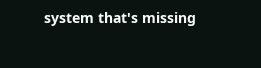system that's missing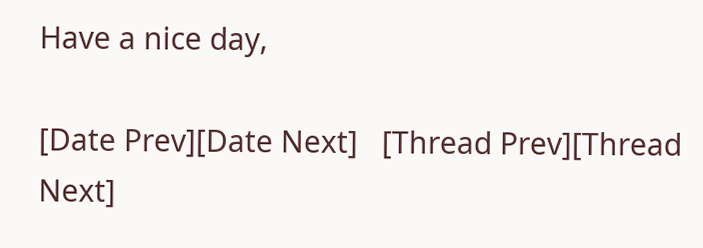Have a nice day,

[Date Prev][Date Next]   [Thread Prev][Thread Next]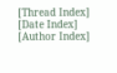[Thread Index] [Date Index] [Author Index]